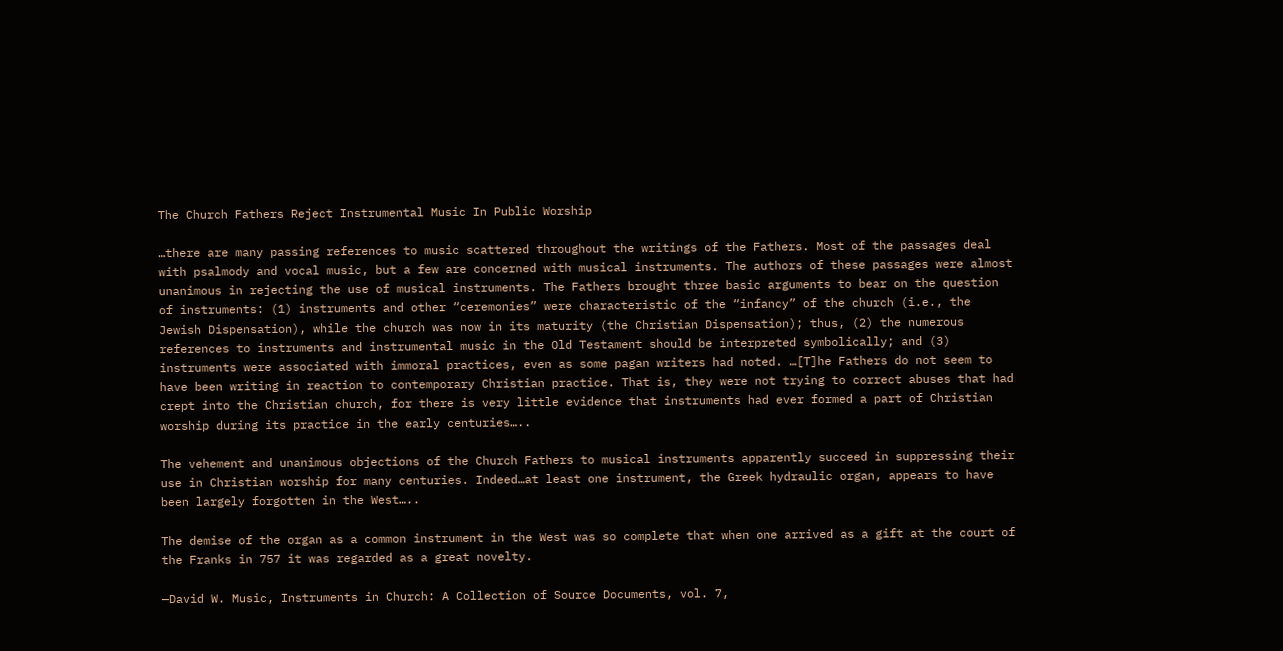The Church Fathers Reject Instrumental Music In Public Worship

…there are many passing references to music scattered throughout the writings of the Fathers. Most of the passages deal with psalmody and vocal music, but a few are concerned with musical instruments. The authors of these passages were almost unanimous in rejecting the use of musical instruments. The Fathers brought three basic arguments to bear on the question of instruments: (1) instruments and other “ceremonies” were characteristic of the “infancy” of the church (i.e., the Jewish Dispensation), while the church was now in its maturity (the Christian Dispensation); thus, (2) the numerous references to instruments and instrumental music in the Old Testament should be interpreted symbolically; and (3) instruments were associated with immoral practices, even as some pagan writers had noted. …[T]he Fathers do not seem to have been writing in reaction to contemporary Christian practice. That is, they were not trying to correct abuses that had crept into the Christian church, for there is very little evidence that instruments had ever formed a part of Christian worship during its practice in the early centuries…..

The vehement and unanimous objections of the Church Fathers to musical instruments apparently succeed in suppressing their use in Christian worship for many centuries. Indeed…at least one instrument, the Greek hydraulic organ, appears to have been largely forgotten in the West…..

The demise of the organ as a common instrument in the West was so complete that when one arrived as a gift at the court of the Franks in 757 it was regarded as a great novelty.

—David W. Music, Instruments in Church: A Collection of Source Documents, vol. 7,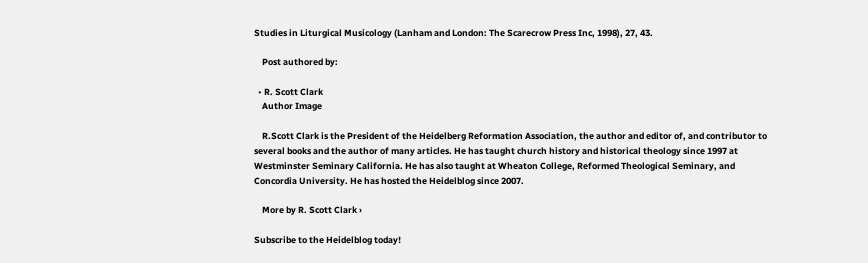Studies in Liturgical Musicology (Lanham and London: The Scarecrow Press Inc, 1998), 27, 43.

    Post authored by:

  • R. Scott Clark
    Author Image

    R.Scott Clark is the President of the Heidelberg Reformation Association, the author and editor of, and contributor to several books and the author of many articles. He has taught church history and historical theology since 1997 at Westminster Seminary California. He has also taught at Wheaton College, Reformed Theological Seminary, and Concordia University. He has hosted the Heidelblog since 2007.

    More by R. Scott Clark ›

Subscribe to the Heidelblog today!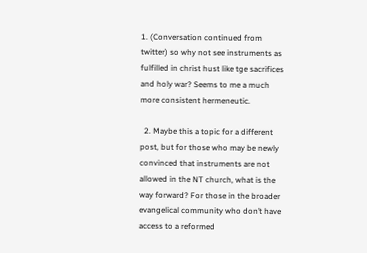1. (Conversation continued from twitter) so why not see instruments as fulfilled in christ hust like tge sacrifices and holy war? Seems to me a much more consistent hermeneutic.

  2. Maybe this a topic for a different post, but for those who may be newly convinced that instruments are not allowed in the NT church, what is the way forward? For those in the broader evangelical community who don’t have access to a reformed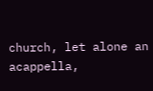church, let alone an acappella,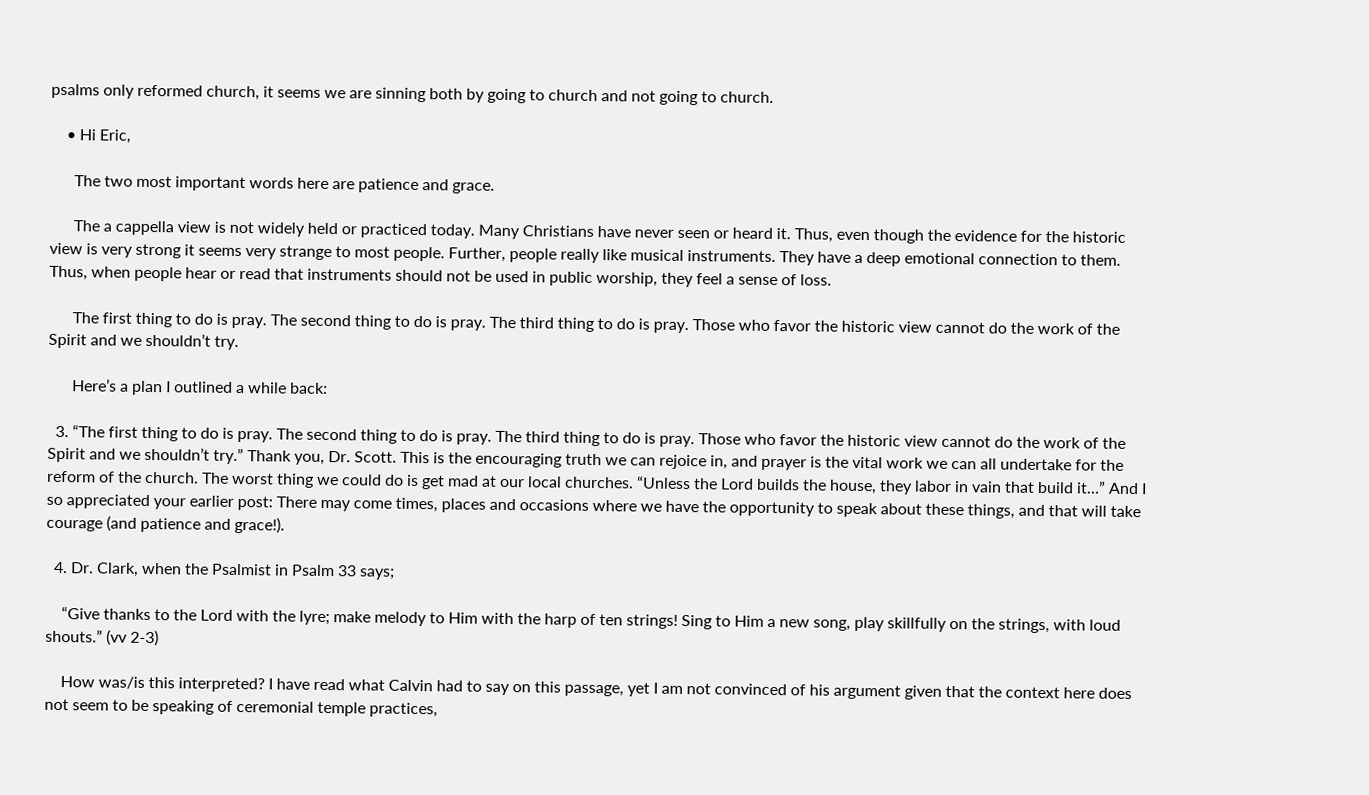psalms only reformed church, it seems we are sinning both by going to church and not going to church.

    • Hi Eric,

      The two most important words here are patience and grace.

      The a cappella view is not widely held or practiced today. Many Christians have never seen or heard it. Thus, even though the evidence for the historic view is very strong it seems very strange to most people. Further, people really like musical instruments. They have a deep emotional connection to them. Thus, when people hear or read that instruments should not be used in public worship, they feel a sense of loss.

      The first thing to do is pray. The second thing to do is pray. The third thing to do is pray. Those who favor the historic view cannot do the work of the Spirit and we shouldn’t try.

      Here’s a plan I outlined a while back:

  3. “The first thing to do is pray. The second thing to do is pray. The third thing to do is pray. Those who favor the historic view cannot do the work of the Spirit and we shouldn’t try.” Thank you, Dr. Scott. This is the encouraging truth we can rejoice in, and prayer is the vital work we can all undertake for the reform of the church. The worst thing we could do is get mad at our local churches. “Unless the Lord builds the house, they labor in vain that build it…” And I so appreciated your earlier post: There may come times, places and occasions where we have the opportunity to speak about these things, and that will take courage (and patience and grace!).

  4. Dr. Clark, when the Psalmist in Psalm 33 says;

    “Give thanks to the Lord with the lyre; make melody to Him with the harp of ten strings! Sing to Him a new song, play skillfully on the strings, with loud shouts.” (vv 2-3)

    How was/is this interpreted? I have read what Calvin had to say on this passage, yet I am not convinced of his argument given that the context here does not seem to be speaking of ceremonial temple practices,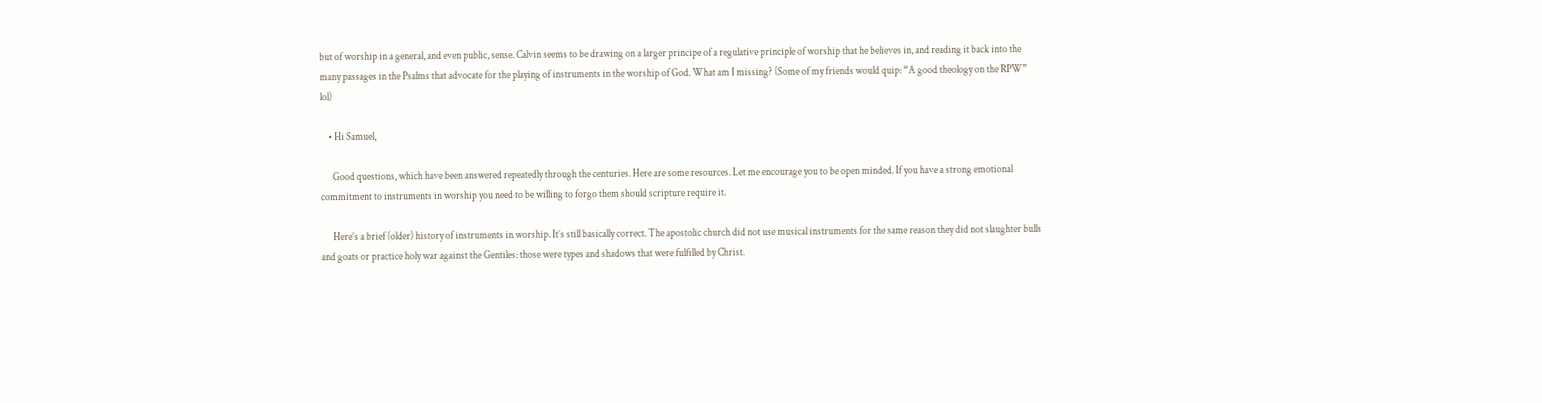but of worship in a general, and even public, sense. Calvin seems to be drawing on a larger principe of a regulative principle of worship that he believes in, and reading it back into the many passages in the Psalms that advocate for the playing of instruments in the worship of God. What am I missing? (Some of my friends would quip: “A good theology on the RPW” lol)

    • Hi Samuel,

      Good questions, which have been answered repeatedly through the centuries. Here are some resources. Let me encourage you to be open minded. If you have a strong emotional commitment to instruments in worship you need to be willing to forgo them should scripture require it.

      Here’s a brief (older) history of instruments in worship. It’s still basically correct. The apostolic church did not use musical instruments for the same reason they did not slaughter bulls and goats or practice holy war against the Gentiles: those were types and shadows that were fulfilled by Christ.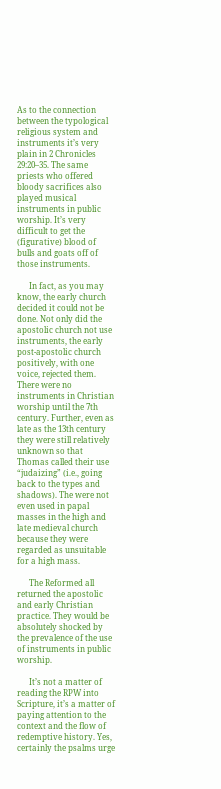As to the connection between the typological religious system and instruments it’s very plain in 2 Chronicles 29:20–35. The same priests who offered bloody sacrifices also played musical instruments in public worship. It’s very difficult to get the (figurative) blood of bulls and goats off of those instruments.

      In fact, as you may know, the early church decided it could not be done. Not only did the apostolic church not use instruments, the early post-apostolic church positively, with one voice, rejected them. There were no instruments in Christian worship until the 7th century. Further, even as late as the 13th century they were still relatively unknown so that Thomas called their use “judaizing” (i.e., going back to the types and shadows). The were not even used in papal masses in the high and late medieval church because they were regarded as unsuitable for a high mass.

      The Reformed all returned the apostolic and early Christian practice. They would be absolutely shocked by the prevalence of the use of instruments in public worship.

      It’s not a matter of reading the RPW into Scripture, it’s a matter of paying attention to the context and the flow of redemptive history. Yes, certainly the psalms urge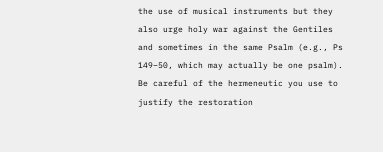the use of musical instruments but they also urge holy war against the Gentiles and sometimes in the same Psalm (e.g., Ps 149–50, which may actually be one psalm). Be careful of the hermeneutic you use to justify the restoration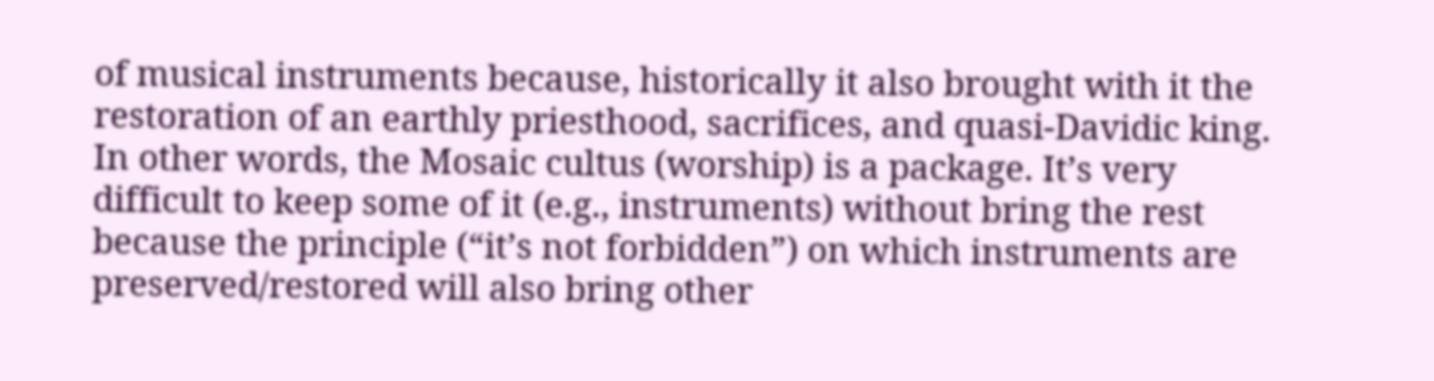of musical instruments because, historically it also brought with it the restoration of an earthly priesthood, sacrifices, and quasi-Davidic king. In other words, the Mosaic cultus (worship) is a package. It’s very difficult to keep some of it (e.g., instruments) without bring the rest because the principle (“it’s not forbidden”) on which instruments are preserved/restored will also bring other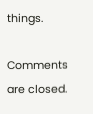things.

Comments are closed.